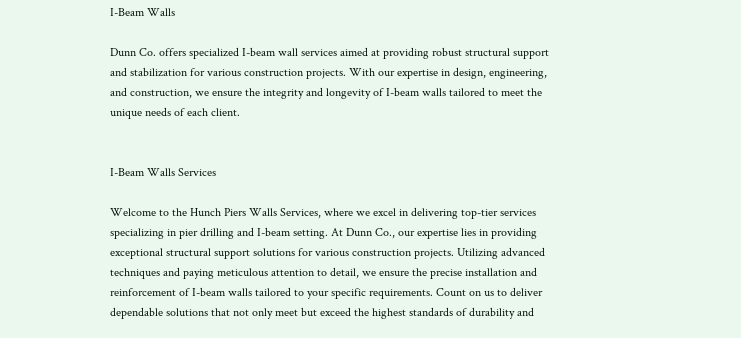I-Beam Walls

Dunn Co. offers specialized I-beam wall services aimed at providing robust structural support and stabilization for various construction projects. With our expertise in design, engineering, and construction, we ensure the integrity and longevity of I-beam walls tailored to meet the unique needs of each client.


I-Beam Walls Services

Welcome to the Hunch Piers Walls Services, where we excel in delivering top-tier services specializing in pier drilling and I-beam setting. At Dunn Co., our expertise lies in providing exceptional structural support solutions for various construction projects. Utilizing advanced techniques and paying meticulous attention to detail, we ensure the precise installation and reinforcement of I-beam walls tailored to your specific requirements. Count on us to deliver dependable solutions that not only meet but exceed the highest standards of durability and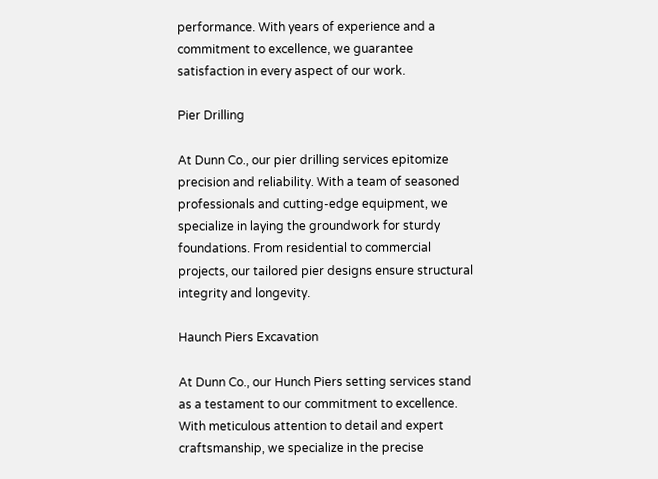performance. With years of experience and a commitment to excellence, we guarantee satisfaction in every aspect of our work.

Pier Drilling

At Dunn Co., our pier drilling services epitomize precision and reliability. With a team of seasoned professionals and cutting-edge equipment, we specialize in laying the groundwork for sturdy foundations. From residential to commercial projects, our tailored pier designs ensure structural integrity and longevity.

Haunch Piers Excavation

At Dunn Co., our Hunch Piers setting services stand as a testament to our commitment to excellence. With meticulous attention to detail and expert craftsmanship, we specialize in the precise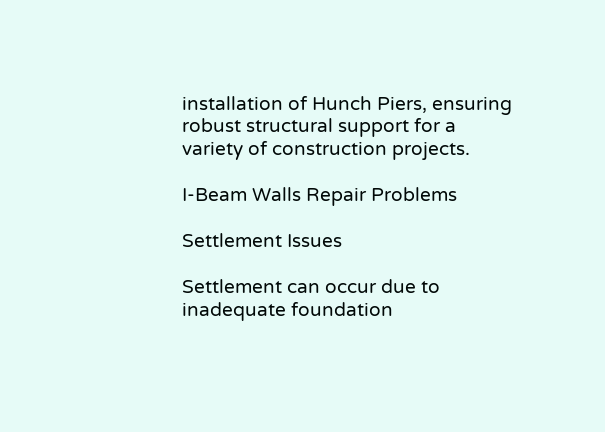installation of Hunch Piers, ensuring robust structural support for a variety of construction projects.

I-Beam Walls Repair Problems

Settlement Issues

Settlement can occur due to inadequate foundation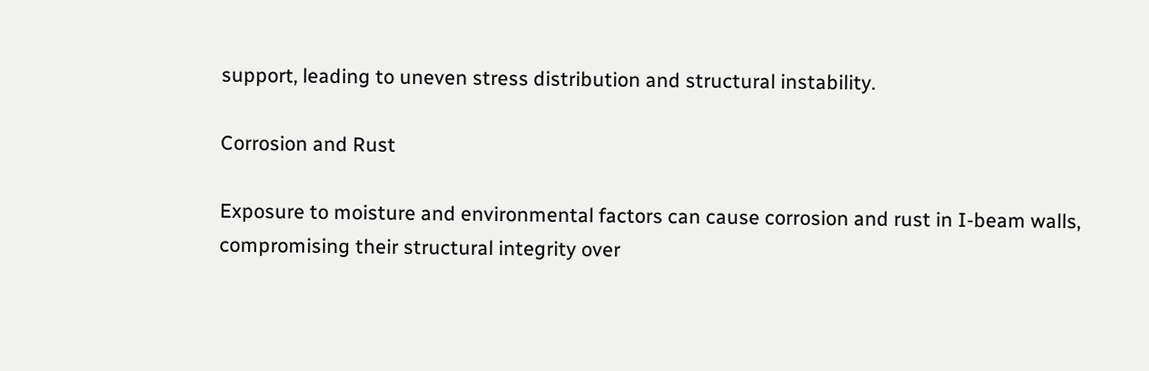support, leading to uneven stress distribution and structural instability.

Corrosion and Rust

Exposure to moisture and environmental factors can cause corrosion and rust in I-beam walls, compromising their structural integrity over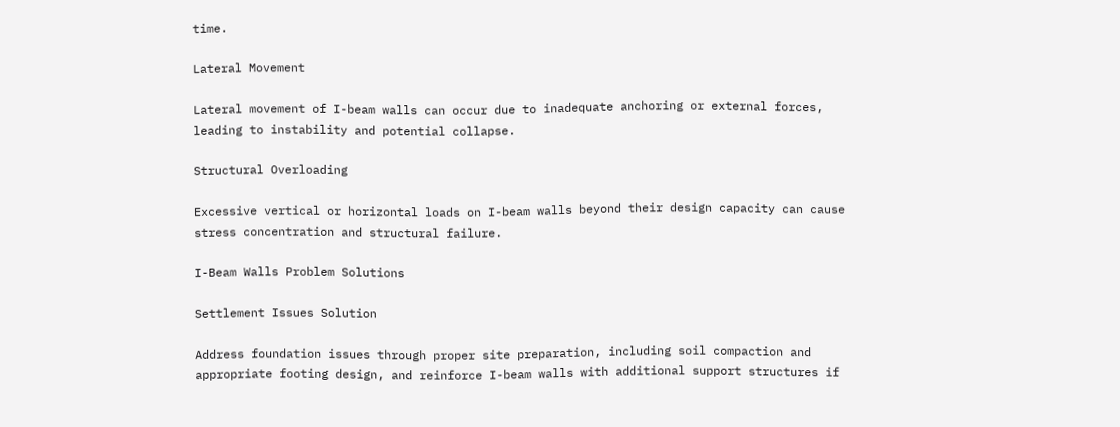time.

Lateral Movement

Lateral movement of I-beam walls can occur due to inadequate anchoring or external forces, leading to instability and potential collapse.

Structural Overloading

Excessive vertical or horizontal loads on I-beam walls beyond their design capacity can cause stress concentration and structural failure.

I-Beam Walls Problem Solutions

Settlement Issues Solution

Address foundation issues through proper site preparation, including soil compaction and appropriate footing design, and reinforce I-beam walls with additional support structures if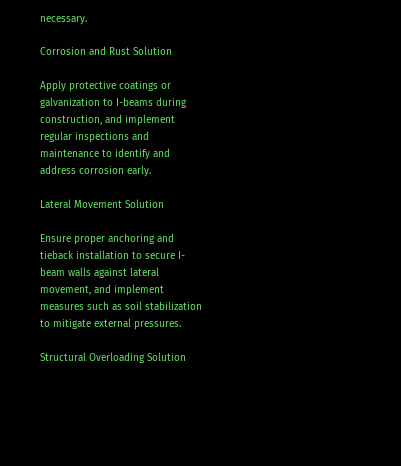necessary.

Corrosion and Rust Solution

Apply protective coatings or galvanization to I-beams during construction, and implement regular inspections and maintenance to identify and address corrosion early.

Lateral Movement Solution

Ensure proper anchoring and tieback installation to secure I-beam walls against lateral movement, and implement measures such as soil stabilization to mitigate external pressures.

Structural Overloading Solution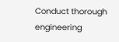Conduct thorough engineering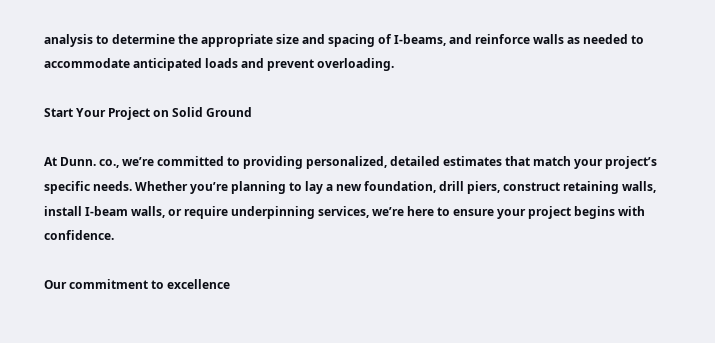analysis to determine the appropriate size and spacing of I-beams, and reinforce walls as needed to accommodate anticipated loads and prevent overloading.

Start Your Project on Solid Ground

At Dunn. co., we’re committed to providing personalized, detailed estimates that match your project’s specific needs. Whether you’re planning to lay a new foundation, drill piers, construct retaining walls, install I-beam walls, or require underpinning services, we’re here to ensure your project begins with confidence.

Our commitment to excellence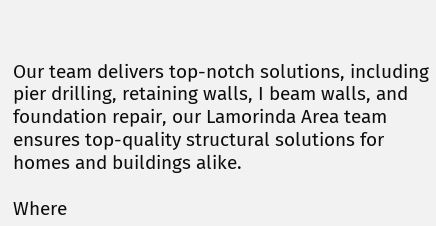Our team delivers top-notch solutions, including pier drilling, retaining walls, I beam walls, and foundation repair, our Lamorinda Area team ensures top-quality structural solutions for homes and buildings alike.

Where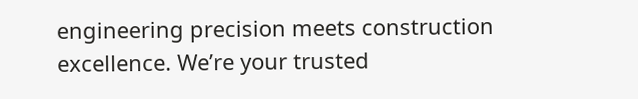engineering precision meets construction excellence. We’re your trusted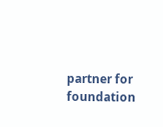partner for foundation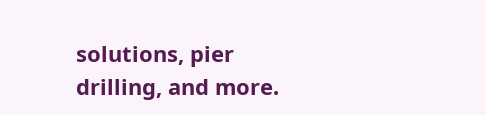solutions, pier drilling, and more.